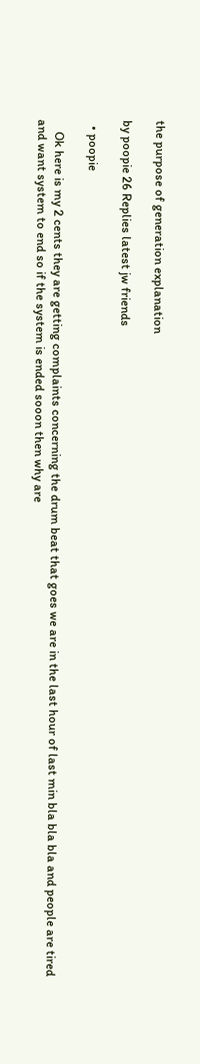the purpose of generation explanation

by poopie 26 Replies latest jw friends

  • poopie

    Ok here is my 2 cents they are getting complaints concerning the drum beat that goes we are in the last hour of last min bla bla bla and people are tired and want system to end so if the system is ended sooon then why are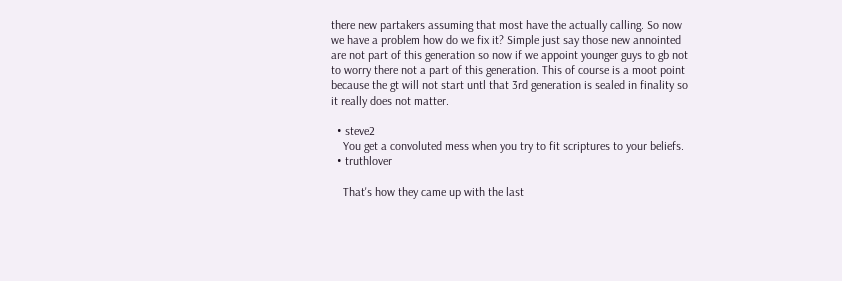there new partakers assuming that most have the actually calling. So now we have a problem how do we fix it? Simple just say those new annointed are not part of this generation so now if we appoint younger guys to gb not to worry there not a part of this generation. This of course is a moot point because the gt will not start untl that 3rd generation is sealed in finality so it really does not matter.

  • steve2
    You get a convoluted mess when you try to fit scriptures to your beliefs.
  • truthlover

    That's how they came up with the last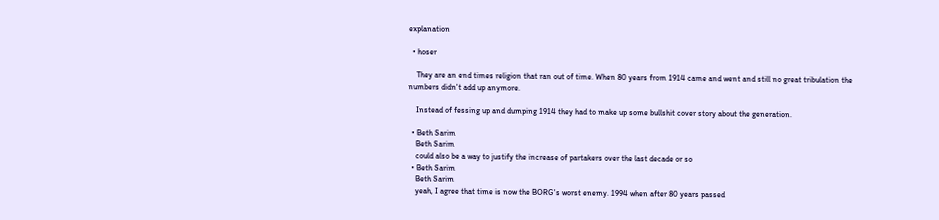explanation

  • hoser

    They are an end times religion that ran out of time. When 80 years from 1914 came and went and still no great tribulation the numbers didn't add up anymore.

    Instead of fessing up and dumping 1914 they had to make up some bullshit cover story about the generation.

  • Beth Sarim
    Beth Sarim
    could also be a way to justify the increase of partakers over the last decade or so
  • Beth Sarim
    Beth Sarim
    yeah, I agree that time is now the BORG's worst enemy. 1994 when after 80 years passed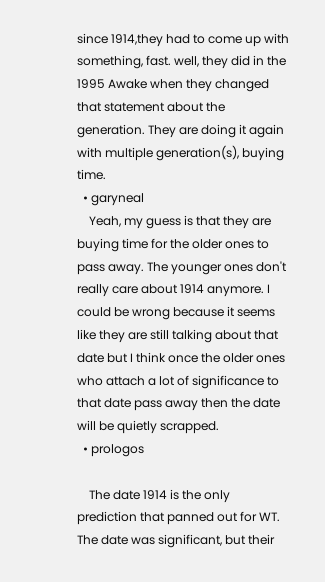since 1914,they had to come up with something, fast. well, they did in the 1995 Awake when they changed that statement about the generation. They are doing it again with multiple generation(s), buying time.
  • garyneal
    Yeah, my guess is that they are buying time for the older ones to pass away. The younger ones don't really care about 1914 anymore. I could be wrong because it seems like they are still talking about that date but I think once the older ones who attach a lot of significance to that date pass away then the date will be quietly scrapped.
  • prologos

    The date 1914 is the only prediction that panned out for WT. The date was significant, but their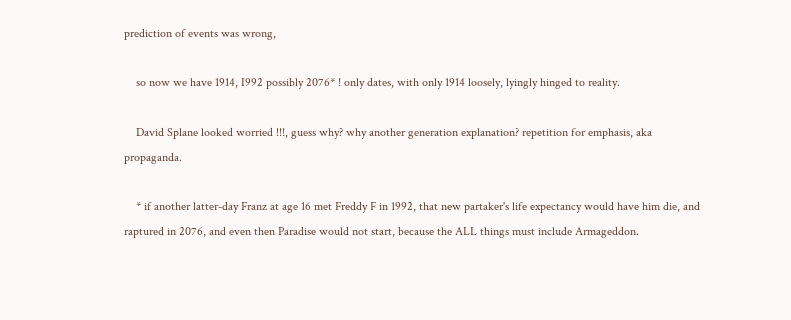prediction of events was wrong,

    so now we have 1914, I992 possibly 2076* ! only dates, with only 1914 loosely, lyingly hinged to reality.

    David Splane looked worried !!!, guess why? why another generation explanation? repetition for emphasis, aka propaganda.

    * if another latter-day Franz at age 16 met Freddy F in 1992, that new partaker's life expectancy would have him die, and raptured in 2076, and even then Paradise would not start, because the ALL things must include Armageddon.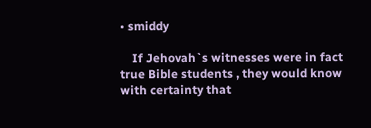• smiddy

    If Jehovah`s witnesses were in fact true Bible students , they would know with certainty that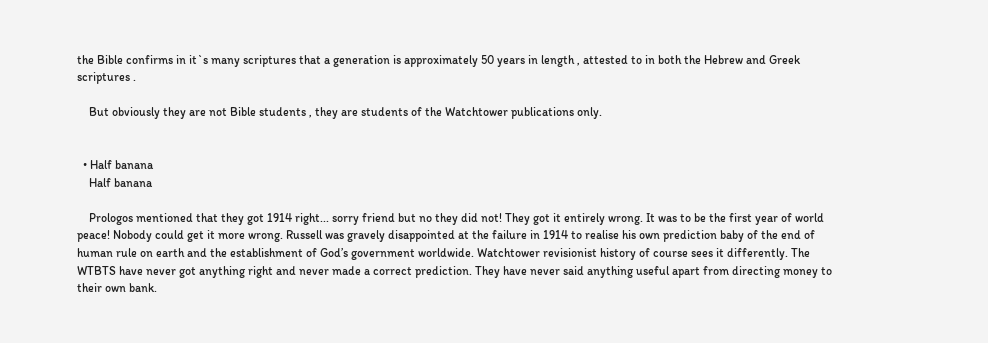the Bible confirms in it`s many scriptures that a generation is approximately 50 years in length , attested to in both the Hebrew and Greek scriptures .

    But obviously they are not Bible students , they are students of the Watchtower publications only.


  • Half banana
    Half banana

    Prologos mentioned that they got 1914 right... sorry friend but no they did not! They got it entirely wrong. It was to be the first year of world peace! Nobody could get it more wrong. Russell was gravely disappointed at the failure in 1914 to realise his own prediction baby of the end of human rule on earth and the establishment of God’s government worldwide. Watchtower revisionist history of course sees it differently. The WTBTS have never got anything right and never made a correct prediction. They have never said anything useful apart from directing money to their own bank.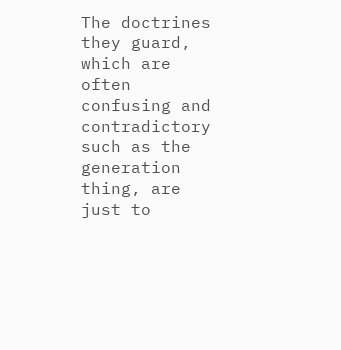The doctrines they guard, which are often confusing and contradictory such as the generation thing, are just to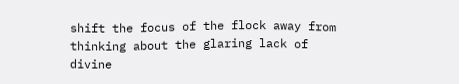shift the focus of the flock away from thinking about the glaring lack of divine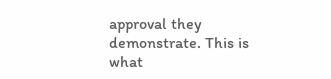approval they demonstrate. This is what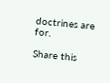doctrines are for.

Share this